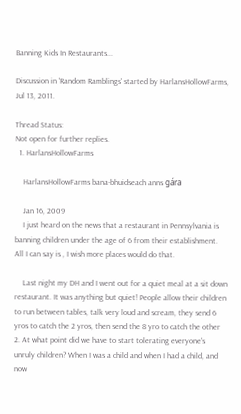Banning Kids In Restaurants...

Discussion in 'Random Ramblings' started by HarlansHollowFarms, Jul 13, 2011.

Thread Status:
Not open for further replies.
  1. HarlansHollowFarms

    HarlansHollowFarms bana-bhuidseach anns gára

    Jan 16, 2009
    I just heard on the news that a restaurant in Pennsylvania is banning children under the age of 6 from their establishment. All I can say is , I wish more places would do that.

    Last night my DH and I went out for a quiet meal at a sit down restaurant. It was anything but quiet! People allow their children to run between tables, talk very loud and scream, they send 6 yros to catch the 2 yros, then send the 8 yro to catch the other 2. At what point did we have to start tolerating everyone's unruly children? When I was a child and when I had a child, and now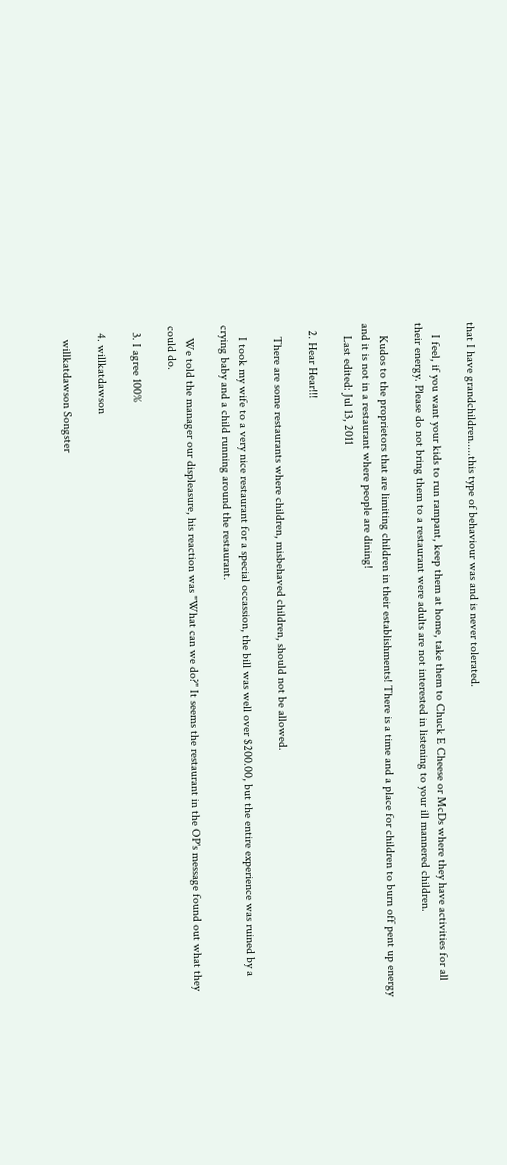that I have grandchildren.....this type of behaviour was and is never tolerated.

    I feel, if you want your kids to run rampant, keep them at home, take them to Chuck E Cheese or McDs where they have activities for all their energy. Please do not bring them to a restaurant were adults are not interested in listening to your ill mannered children.

    Kudos to the proprietors that are limiting children in their establishments! There is a time and a place for children to burn off pent up energy and it is not in a restaurant where people are dining!
    Last edited: Jul 13, 2011

  2. Hear Hear!!!

    There are some restaurants where children, misbehaved children, should not be allowed.

    I took my wife to a very nice restaurant for a special occassion, the bill was well over $200.00, but the entire experience was ruined by a crying baby and a child running around the restaurant.

    We told the manager our displeasure, his reaction was "What can we do?" It seems the restaurant in the OP's message found out what they could do.

  3. I agree 100%

  4. willkatdawson

    willkatdawson Songster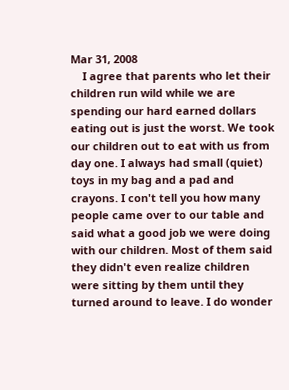Mar 31, 2008
    I agree that parents who let their children run wild while we are spending our hard earned dollars eating out is just the worst. We took our children out to eat with us from day one. I always had small (quiet) toys in my bag and a pad and crayons. I con't tell you how many people came over to our table and said what a good job we were doing with our children. Most of them said they didn't even realize children were sitting by them until they turned around to leave. I do wonder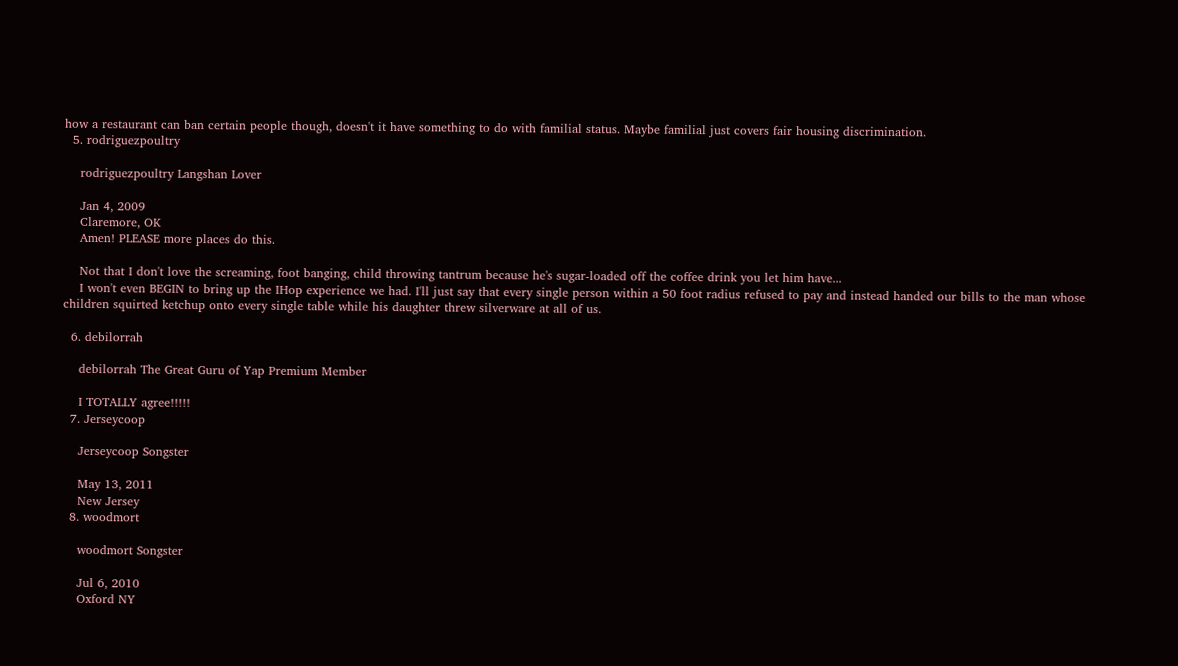how a restaurant can ban certain people though, doesn't it have something to do with familial status. Maybe familial just covers fair housing discrimination.
  5. rodriguezpoultry

    rodriguezpoultry Langshan Lover

    Jan 4, 2009
    Claremore, OK
    Amen! PLEASE more places do this.

    Not that I don't love the screaming, foot banging, child throwing tantrum because he's sugar-loaded off the coffee drink you let him have...
    I won't even BEGIN to bring up the IHop experience we had. I'll just say that every single person within a 50 foot radius refused to pay and instead handed our bills to the man whose children squirted ketchup onto every single table while his daughter threw silverware at all of us.

  6. debilorrah

    debilorrah The Great Guru of Yap Premium Member

    I TOTALLY agree!!!!!
  7. Jerseycoop

    Jerseycoop Songster

    May 13, 2011
    New Jersey
  8. woodmort

    woodmort Songster

    Jul 6, 2010
    Oxford NY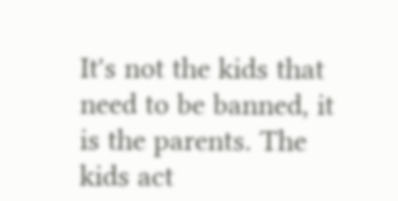It's not the kids that need to be banned, it is the parents. The kids act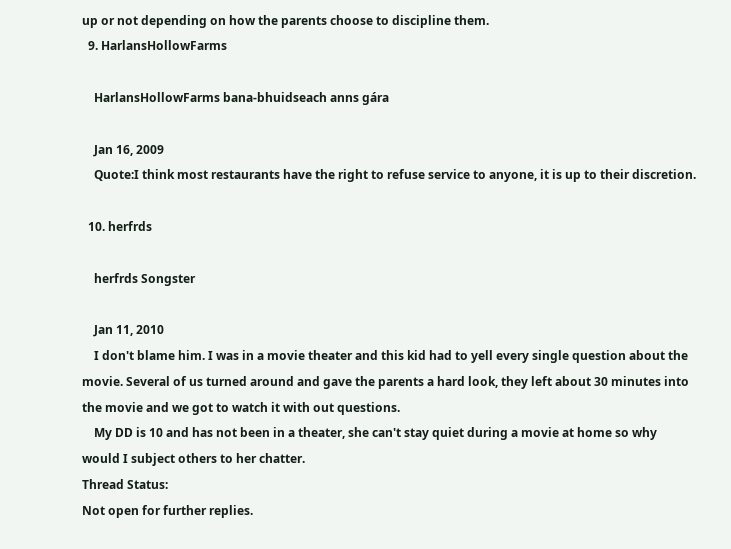up or not depending on how the parents choose to discipline them.
  9. HarlansHollowFarms

    HarlansHollowFarms bana-bhuidseach anns gára

    Jan 16, 2009
    Quote:I think most restaurants have the right to refuse service to anyone, it is up to their discretion.

  10. herfrds

    herfrds Songster

    Jan 11, 2010
    I don't blame him. I was in a movie theater and this kid had to yell every single question about the movie. Several of us turned around and gave the parents a hard look, they left about 30 minutes into the movie and we got to watch it with out questions.
    My DD is 10 and has not been in a theater, she can't stay quiet during a movie at home so why would I subject others to her chatter.
Thread Status:
Not open for further replies.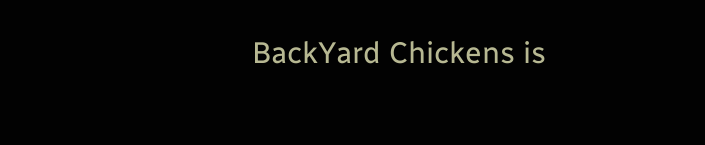BackYard Chickens is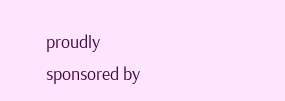proudly sponsored by